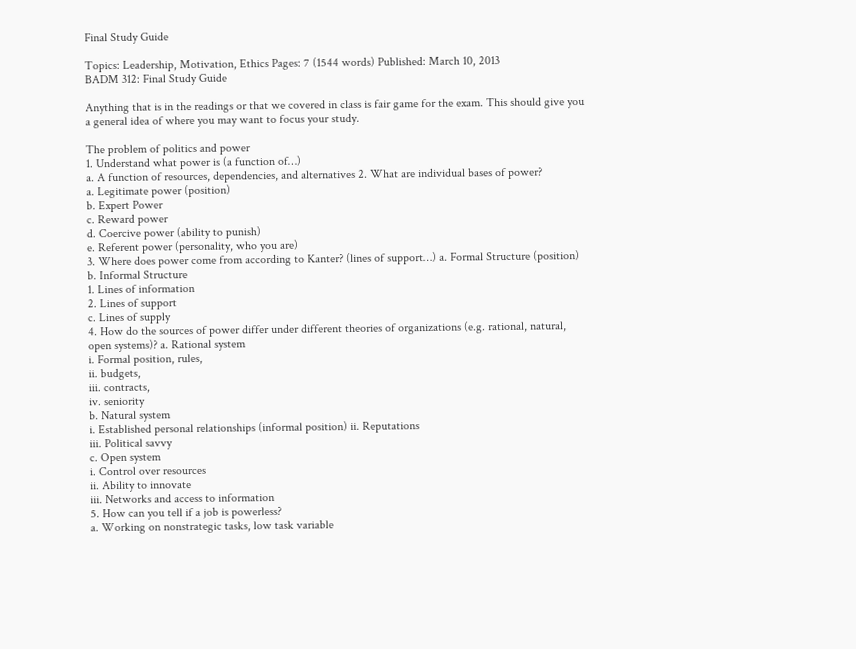Final Study Guide

Topics: Leadership, Motivation, Ethics Pages: 7 (1544 words) Published: March 10, 2013
BADM 312: Final Study Guide

Anything that is in the readings or that we covered in class is fair game for the exam. This should give you a general idea of where you may want to focus your study.

The problem of politics and power
1. Understand what power is (a function of…)
a. A function of resources, dependencies, and alternatives 2. What are individual bases of power?
a. Legitimate power (position)
b. Expert Power
c. Reward power
d. Coercive power (ability to punish)
e. Referent power (personality, who you are)
3. Where does power come from according to Kanter? (lines of support…) a. Formal Structure (position)
b. Informal Structure
1. Lines of information
2. Lines of support
c. Lines of supply
4. How do the sources of power differ under different theories of organizations (e.g. rational, natural, open systems)? a. Rational system
i. Formal position, rules,
ii. budgets,
iii. contracts,
iv. seniority
b. Natural system
i. Established personal relationships (informal position) ii. Reputations
iii. Political savvy
c. Open system
i. Control over resources
ii. Ability to innovate
iii. Networks and access to information
5. How can you tell if a job is powerless?
a. Working on nonstrategic tasks, low task variable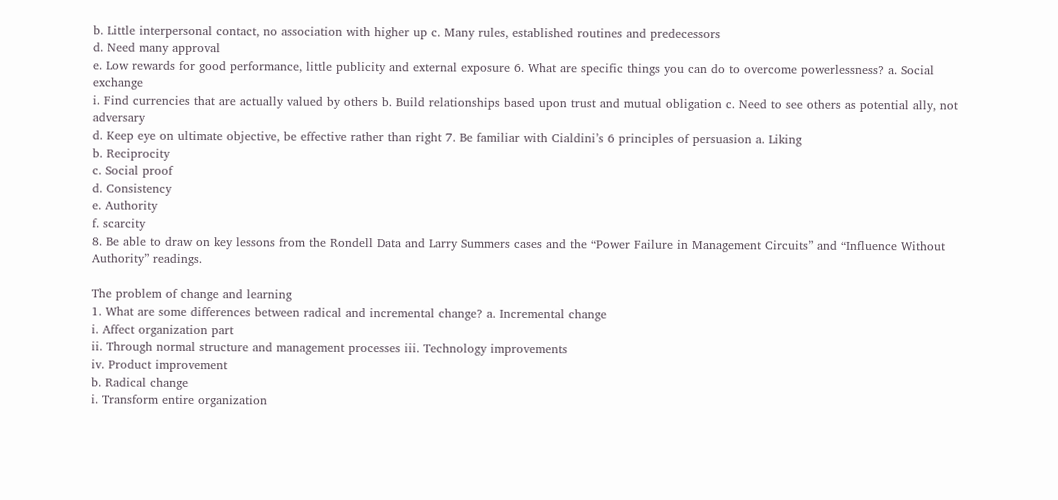b. Little interpersonal contact, no association with higher up c. Many rules, established routines and predecessors
d. Need many approval
e. Low rewards for good performance, little publicity and external exposure 6. What are specific things you can do to overcome powerlessness? a. Social exchange
i. Find currencies that are actually valued by others b. Build relationships based upon trust and mutual obligation c. Need to see others as potential ally, not adversary
d. Keep eye on ultimate objective, be effective rather than right 7. Be familiar with Cialdini’s 6 principles of persuasion a. Liking
b. Reciprocity
c. Social proof
d. Consistency
e. Authority
f. scarcity
8. Be able to draw on key lessons from the Rondell Data and Larry Summers cases and the “Power Failure in Management Circuits” and “Influence Without Authority” readings.

The problem of change and learning
1. What are some differences between radical and incremental change? a. Incremental change
i. Affect organization part
ii. Through normal structure and management processes iii. Technology improvements
iv. Product improvement
b. Radical change
i. Transform entire organization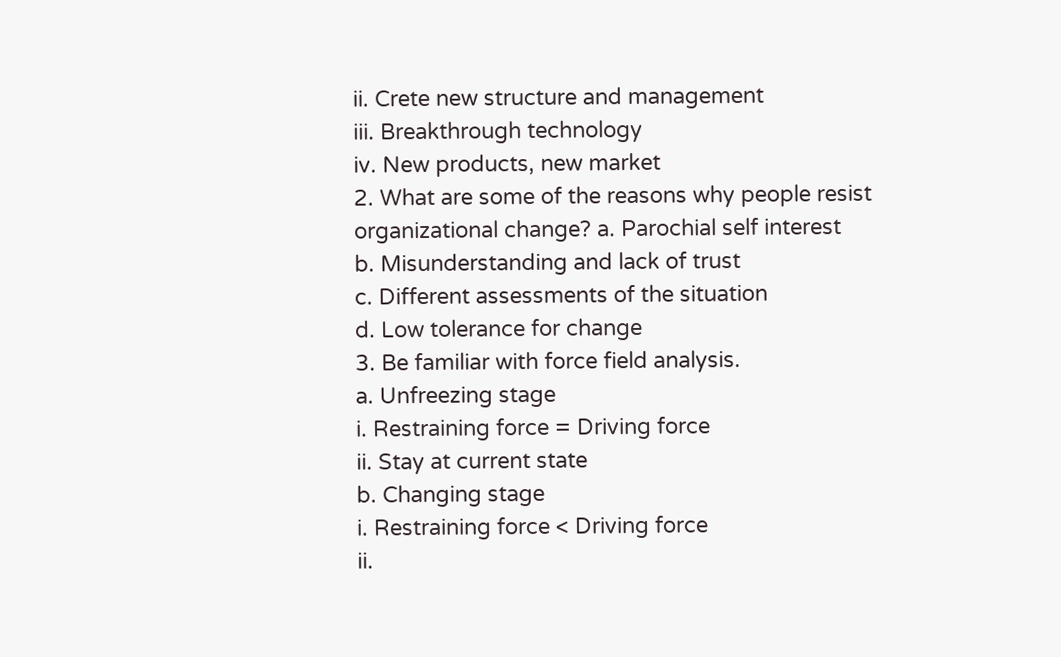ii. Crete new structure and management
iii. Breakthrough technology
iv. New products, new market
2. What are some of the reasons why people resist organizational change? a. Parochial self interest
b. Misunderstanding and lack of trust
c. Different assessments of the situation
d. Low tolerance for change
3. Be familiar with force field analysis.
a. Unfreezing stage
i. Restraining force = Driving force
ii. Stay at current state
b. Changing stage
i. Restraining force < Driving force
ii.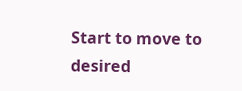Start to move to desired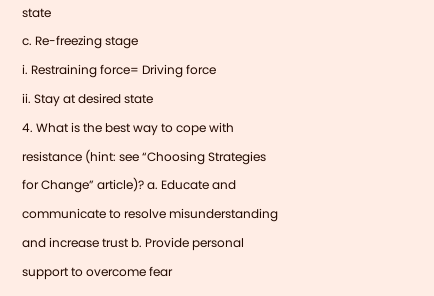state
c. Re-freezing stage
i. Restraining force= Driving force
ii. Stay at desired state
4. What is the best way to cope with resistance (hint: see “Choosing Strategies for Change” article)? a. Educate and communicate to resolve misunderstanding and increase trust b. Provide personal support to overcome fear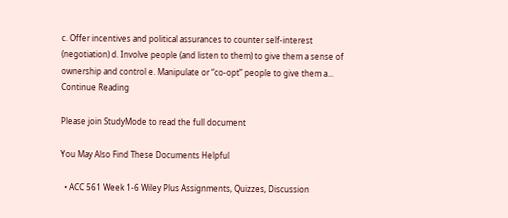c. Offer incentives and political assurances to counter self-interest (negotiation) d. Involve people (and listen to them) to give them a sense of ownership and control e. Manipulate or “co-opt” people to give them a...
Continue Reading

Please join StudyMode to read the full document

You May Also Find These Documents Helpful

  • ACC 561 Week 1-6 Wiley Plus Assignments, Quizzes, Discussion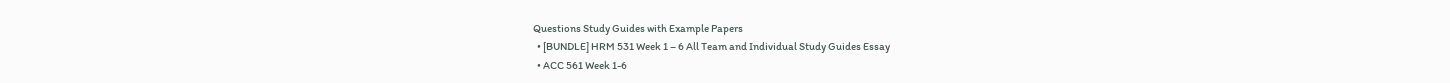Questions Study Guides with Example Papers
  • [BUNDLE] HRM 531 Week 1 – 6 All Team and Individual Study Guides Essay
  • ACC 561 Week 1-6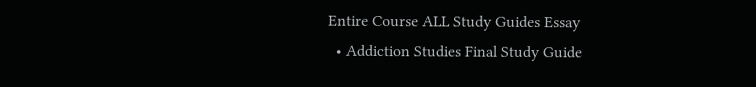Entire Course ALL Study Guides Essay
  • Addiction Studies Final Study Guide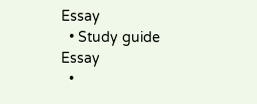Essay
  • Study guide Essay
  •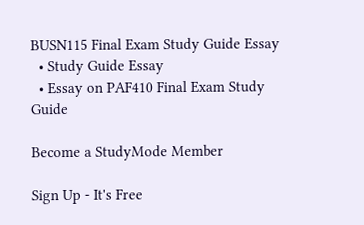BUSN115 Final Exam Study Guide Essay
  • Study Guide Essay
  • Essay on PAF410 Final Exam Study Guide

Become a StudyMode Member

Sign Up - It's Free